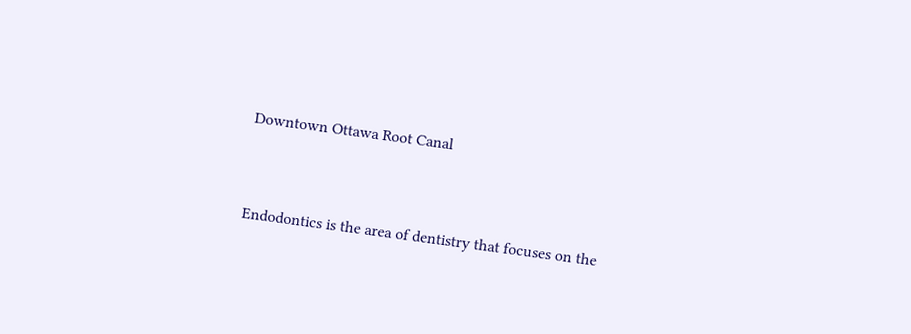Downtown Ottawa Root Canal


Endodontics is the area of dentistry that focuses on the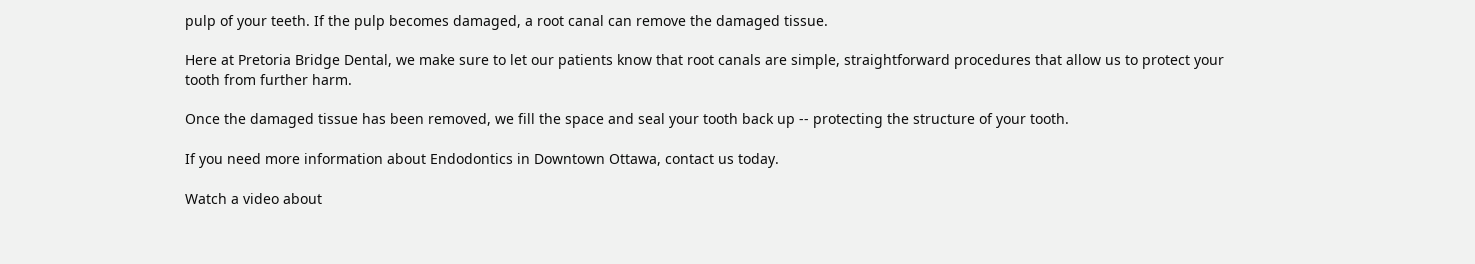pulp of your teeth. If the pulp becomes damaged, a root canal can remove the damaged tissue.

Here at Pretoria Bridge Dental, we make sure to let our patients know that root canals are simple, straightforward procedures that allow us to protect your tooth from further harm.

Once the damaged tissue has been removed, we fill the space and seal your tooth back up -- protecting the structure of your tooth.

If you need more information about Endodontics in Downtown Ottawa, contact us today.

Watch a video about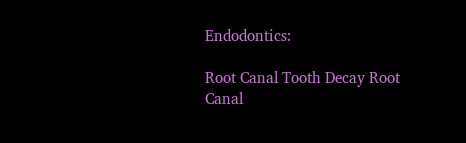Endodontics:

Root Canal Tooth Decay Root Canal